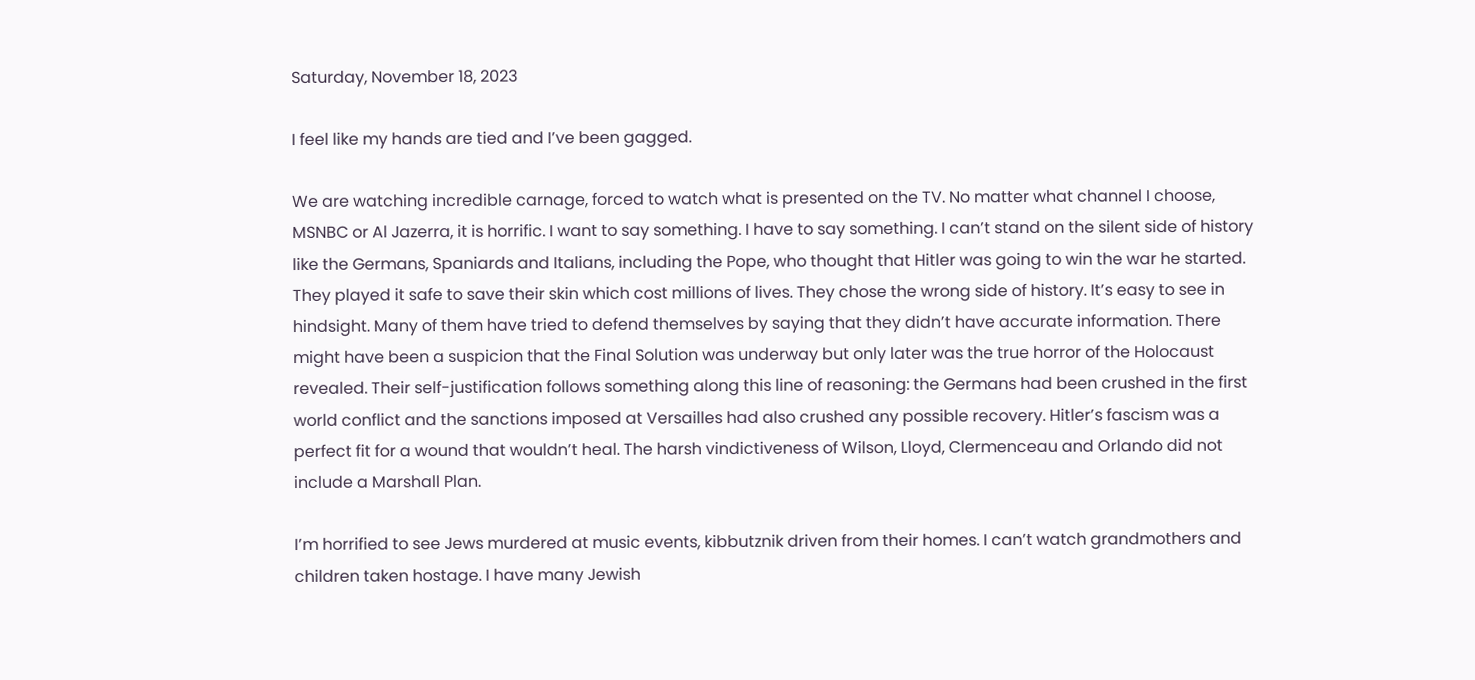Saturday, November 18, 2023

I feel like my hands are tied and I’ve been gagged.

We are watching incredible carnage, forced to watch what is presented on the TV. No matter what channel I choose, MSNBC or Al Jazerra, it is horrific. I want to say something. I have to say something. I can’t stand on the silent side of history like the Germans, Spaniards and Italians, including the Pope, who thought that Hitler was going to win the war he started. They played it safe to save their skin which cost millions of lives. They chose the wrong side of history. It’s easy to see in hindsight. Many of them have tried to defend themselves by saying that they didn’t have accurate information. There might have been a suspicion that the Final Solution was underway but only later was the true horror of the Holocaust revealed. Their self-justification follows something along this line of reasoning: the Germans had been crushed in the first world conflict and the sanctions imposed at Versailles had also crushed any possible recovery. Hitler’s fascism was a perfect fit for a wound that wouldn’t heal. The harsh vindictiveness of Wilson, Lloyd, Clermenceau and Orlando did not include a Marshall Plan.

I’m horrified to see Jews murdered at music events, kibbutznik driven from their homes. I can’t watch grandmothers and children taken hostage. I have many Jewish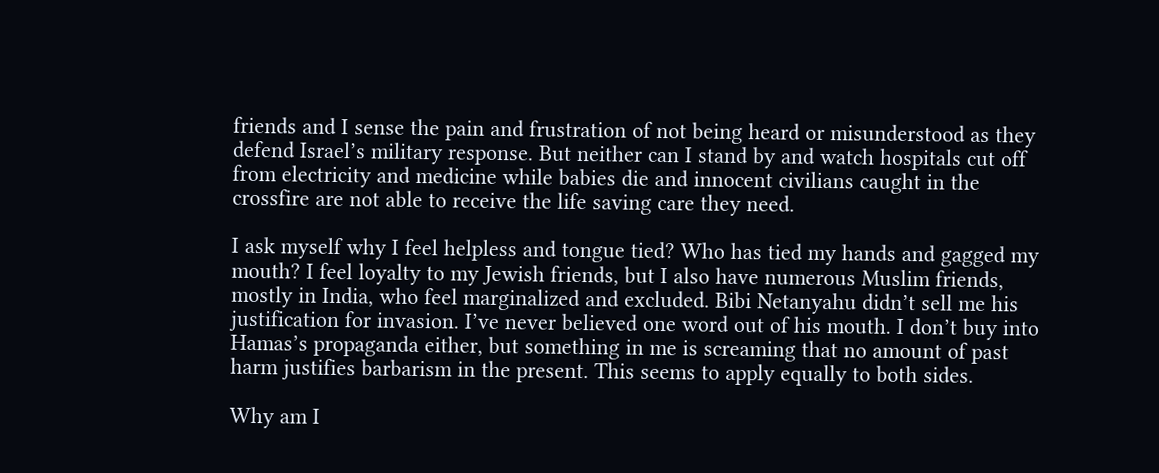friends and I sense the pain and frustration of not being heard or misunderstood as they defend Israel’s military response. But neither can I stand by and watch hospitals cut off from electricity and medicine while babies die and innocent civilians caught in the crossfire are not able to receive the life saving care they need.

I ask myself why I feel helpless and tongue tied? Who has tied my hands and gagged my mouth? I feel loyalty to my Jewish friends, but I also have numerous Muslim friends, mostly in India, who feel marginalized and excluded. Bibi Netanyahu didn’t sell me his justification for invasion. I’ve never believed one word out of his mouth. I don’t buy into Hamas’s propaganda either, but something in me is screaming that no amount of past harm justifies barbarism in the present. This seems to apply equally to both sides.

Why am I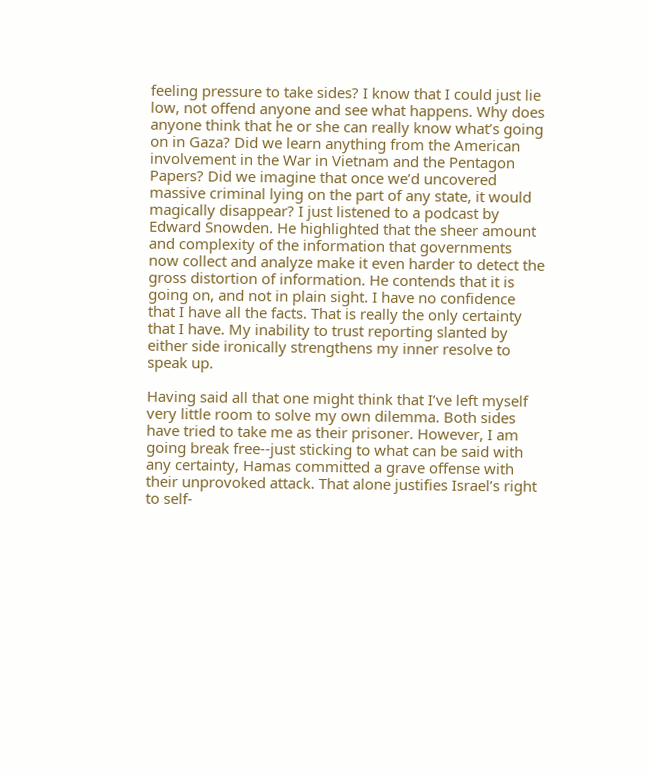feeling pressure to take sides? I know that I could just lie low, not offend anyone and see what happens. Why does anyone think that he or she can really know what’s going on in Gaza? Did we learn anything from the American involvement in the War in Vietnam and the Pentagon Papers? Did we imagine that once we’d uncovered massive criminal lying on the part of any state, it would magically disappear? I just listened to a podcast by Edward Snowden. He highlighted that the sheer amount and complexity of the information that governments now collect and analyze make it even harder to detect the gross distortion of information. He contends that it is going on, and not in plain sight. I have no confidence that I have all the facts. That is really the only certainty that I have. My inability to trust reporting slanted by either side ironically strengthens my inner resolve to speak up.

Having said all that one might think that I’ve left myself very little room to solve my own dilemma. Both sides have tried to take me as their prisoner. However, I am going break free--just sticking to what can be said with any certainty, Hamas committed a grave offense with their unprovoked attack. That alone justifies Israel’s right to self-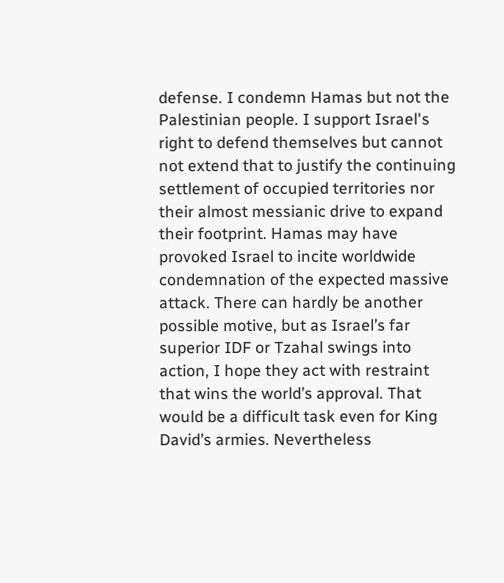defense. I condemn Hamas but not the Palestinian people. I support Israel's right to defend themselves but cannot not extend that to justify the continuing settlement of occupied territories nor their almost messianic drive to expand their footprint. Hamas may have provoked Israel to incite worldwide condemnation of the expected massive attack. There can hardly be another possible motive, but as Israel’s far superior IDF or Tzahal swings into action, I hope they act with restraint that wins the world’s approval. That would be a difficult task even for King David’s armies. Nevertheless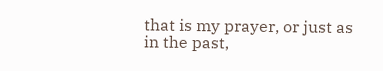that is my prayer, or just as in the past,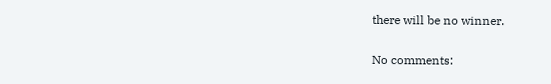there will be no winner.

No comments: